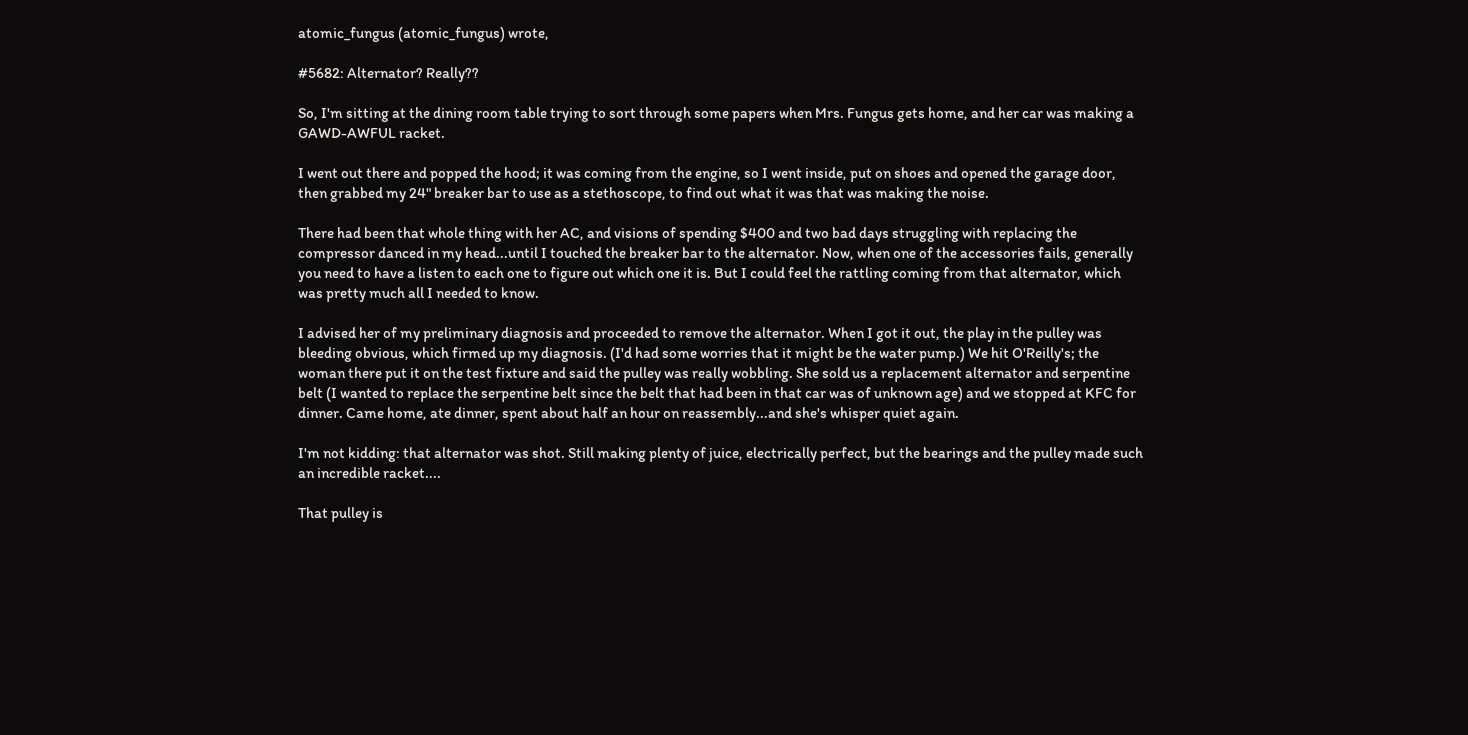atomic_fungus (atomic_fungus) wrote,

#5682: Alternator? Really??

So, I'm sitting at the dining room table trying to sort through some papers when Mrs. Fungus gets home, and her car was making a GAWD-AWFUL racket.

I went out there and popped the hood; it was coming from the engine, so I went inside, put on shoes and opened the garage door, then grabbed my 24" breaker bar to use as a stethoscope, to find out what it was that was making the noise.

There had been that whole thing with her AC, and visions of spending $400 and two bad days struggling with replacing the compressor danced in my head...until I touched the breaker bar to the alternator. Now, when one of the accessories fails, generally you need to have a listen to each one to figure out which one it is. But I could feel the rattling coming from that alternator, which was pretty much all I needed to know.

I advised her of my preliminary diagnosis and proceeded to remove the alternator. When I got it out, the play in the pulley was bleeding obvious, which firmed up my diagnosis. (I'd had some worries that it might be the water pump.) We hit O'Reilly's; the woman there put it on the test fixture and said the pulley was really wobbling. She sold us a replacement alternator and serpentine belt (I wanted to replace the serpentine belt since the belt that had been in that car was of unknown age) and we stopped at KFC for dinner. Came home, ate dinner, spent about half an hour on reassembly...and she's whisper quiet again.

I'm not kidding: that alternator was shot. Still making plenty of juice, electrically perfect, but the bearings and the pulley made such an incredible racket....

That pulley is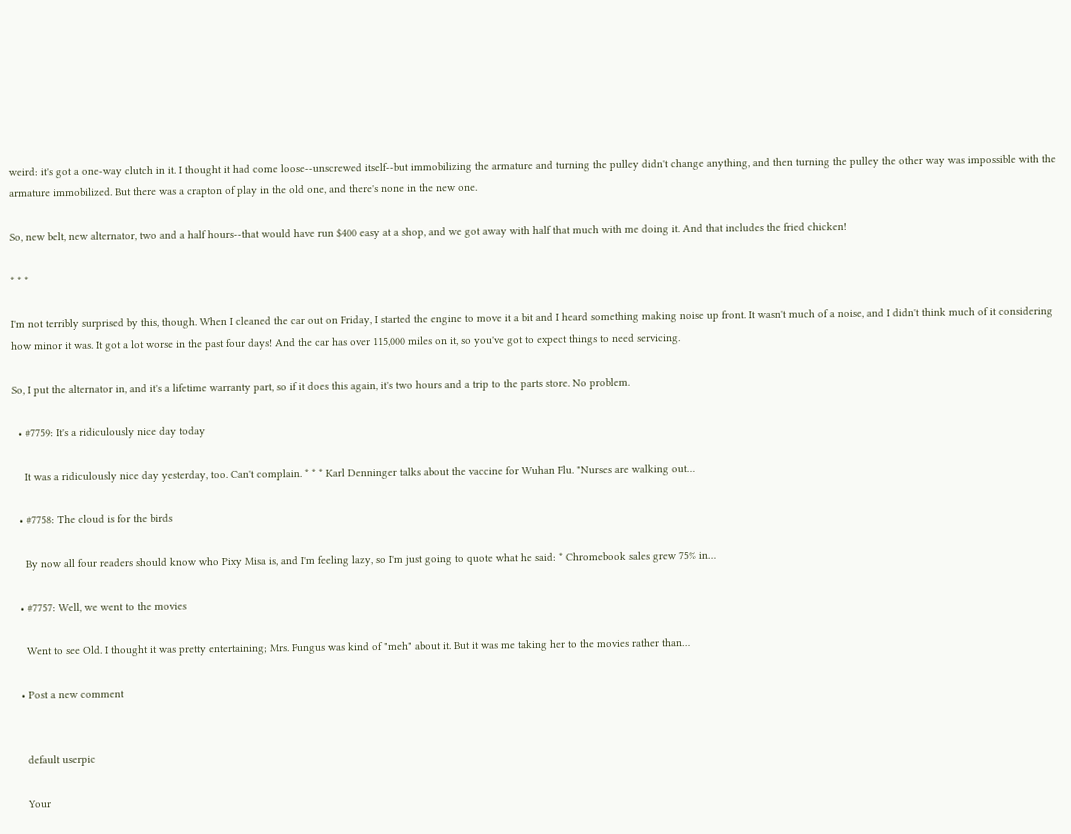weird: it's got a one-way clutch in it. I thought it had come loose--unscrewed itself--but immobilizing the armature and turning the pulley didn't change anything, and then turning the pulley the other way was impossible with the armature immobilized. But there was a crapton of play in the old one, and there's none in the new one.

So, new belt, new alternator, two and a half hours--that would have run $400 easy at a shop, and we got away with half that much with me doing it. And that includes the fried chicken!

* * *

I'm not terribly surprised by this, though. When I cleaned the car out on Friday, I started the engine to move it a bit and I heard something making noise up front. It wasn't much of a noise, and I didn't think much of it considering how minor it was. It got a lot worse in the past four days! And the car has over 115,000 miles on it, so you've got to expect things to need servicing.

So, I put the alternator in, and it's a lifetime warranty part, so if it does this again, it's two hours and a trip to the parts store. No problem.

  • #7759: It's a ridiculously nice day today

    It was a ridiculously nice day yesterday, too. Can't complain. * * * Karl Denninger talks about the vaccine for Wuhan Flu. "Nurses are walking out…

  • #7758: The cloud is for the birds

    By now all four readers should know who Pixy Misa is, and I'm feeling lazy, so I'm just going to quote what he said: * Chromebook sales grew 75% in…

  • #7757: Well, we went to the movies

    Went to see Old. I thought it was pretty entertaining; Mrs. Fungus was kind of "meh" about it. But it was me taking her to the movies rather than…

  • Post a new comment


    default userpic

    Your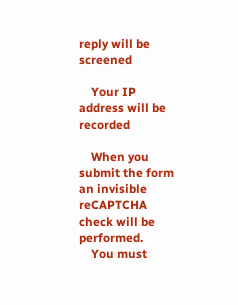reply will be screened

    Your IP address will be recorded

    When you submit the form an invisible reCAPTCHA check will be performed.
    You must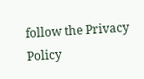follow the Privacy Policy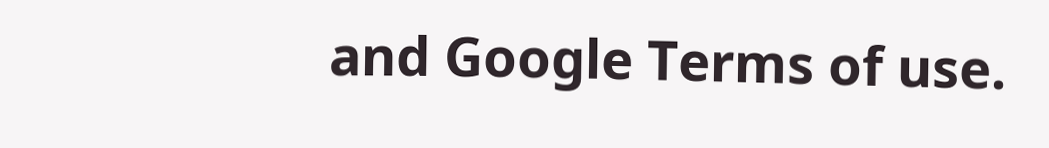and Google Terms of use.